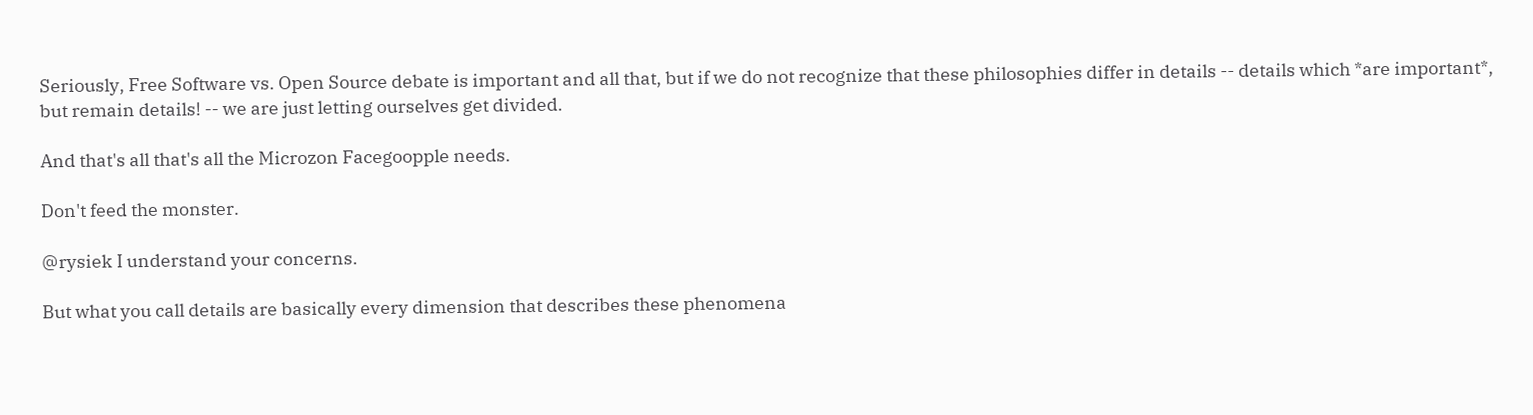Seriously, Free Software vs. Open Source debate is important and all that, but if we do not recognize that these philosophies differ in details -- details which *are important*, but remain details! -- we are just letting ourselves get divided.

And that's all that's all the Microzon Facegoopple needs.

Don't feed the monster.

@rysiek I understand your concerns.

But what you call details are basically every dimension that describes these phenomena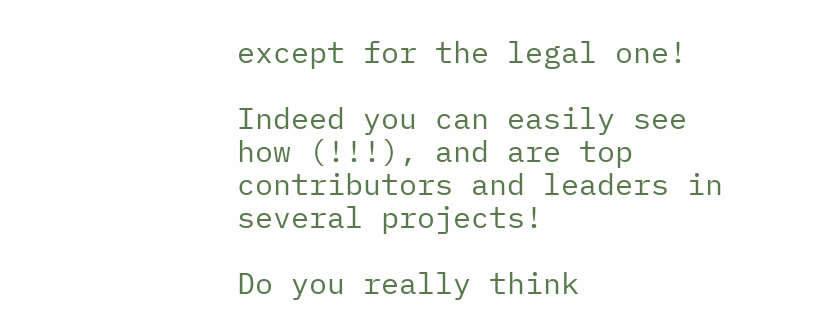except for the legal one!

Indeed you can easily see how (!!!), and are top contributors and leaders in several projects!

Do you really think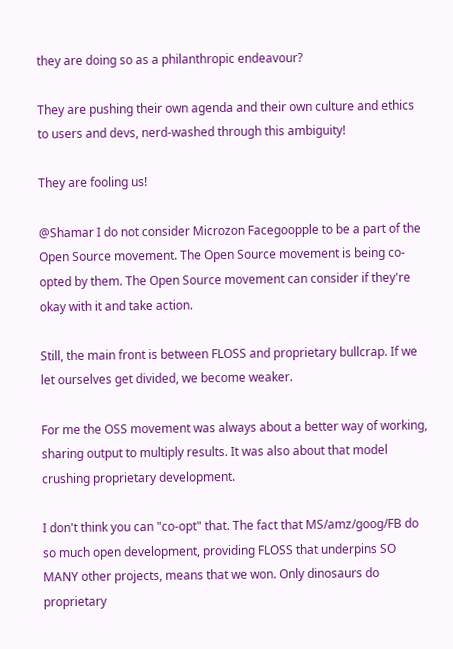they are doing so as a philanthropic endeavour?

They are pushing their own agenda and their own culture and ethics to users and devs, nerd-washed through this ambiguity!

They are fooling us!

@Shamar I do not consider Microzon Facegoopple to be a part of the Open Source movement. The Open Source movement is being co-opted by them. The Open Source movement can consider if they're okay with it and take action.

Still, the main front is between FLOSS and proprietary bullcrap. If we let ourselves get divided, we become weaker.

For me the OSS movement was always about a better way of working, sharing output to multiply results. It was also about that model crushing proprietary development.

I don't think you can "co-opt" that. The fact that MS/amz/goog/FB do so much open development, providing FLOSS that underpins SO MANY other projects, means that we won. Only dinosaurs do proprietary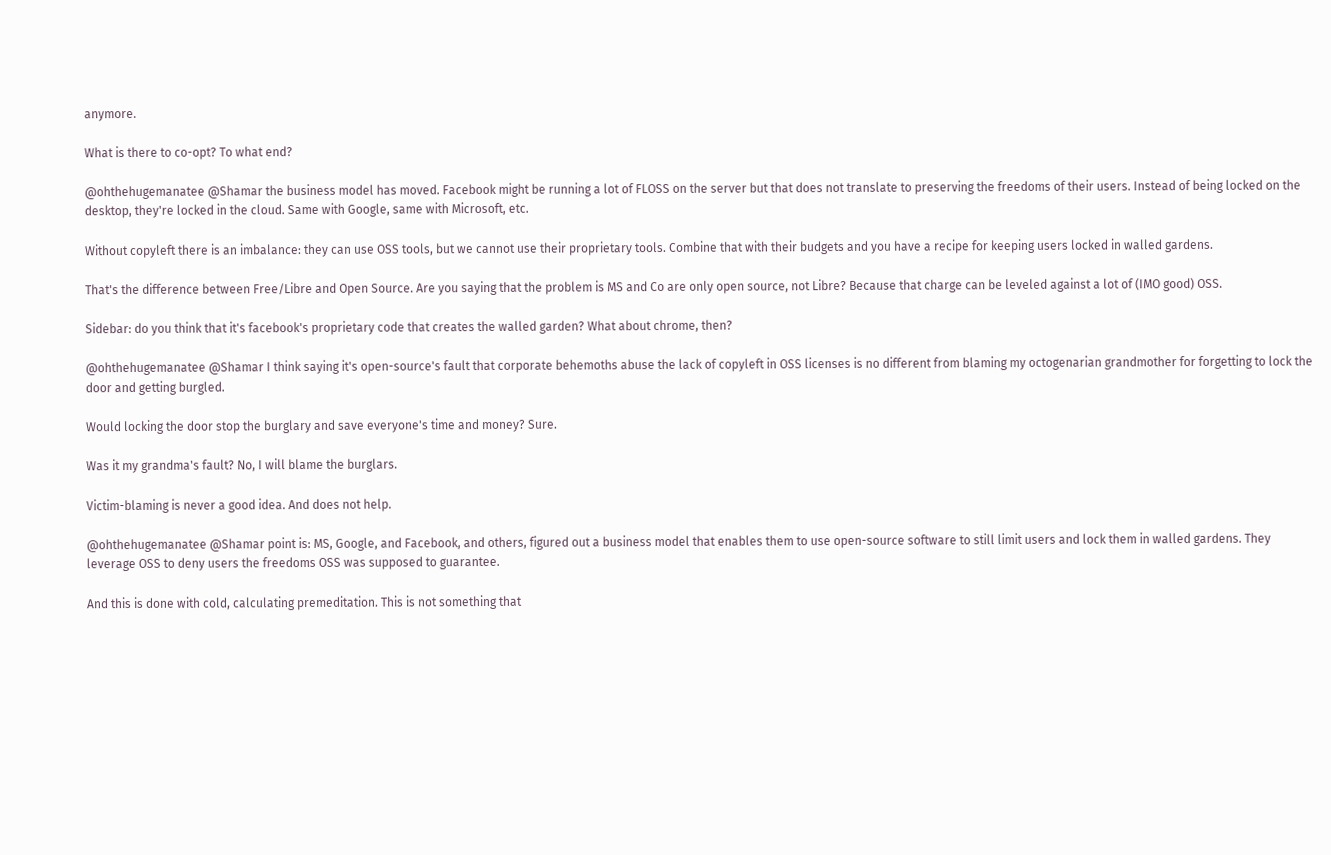anymore.

What is there to co-opt? To what end?

@ohthehugemanatee @Shamar the business model has moved. Facebook might be running a lot of FLOSS on the server but that does not translate to preserving the freedoms of their users. Instead of being locked on the desktop, they're locked in the cloud. Same with Google, same with Microsoft, etc.

Without copyleft there is an imbalance: they can use OSS tools, but we cannot use their proprietary tools. Combine that with their budgets and you have a recipe for keeping users locked in walled gardens.

That's the difference between Free/Libre and Open Source. Are you saying that the problem is MS and Co are only open source, not Libre? Because that charge can be leveled against a lot of (IMO good) OSS.

Sidebar: do you think that it's facebook's proprietary code that creates the walled garden? What about chrome, then?

@ohthehugemanatee @Shamar I think saying it's open-source's fault that corporate behemoths abuse the lack of copyleft in OSS licenses is no different from blaming my octogenarian grandmother for forgetting to lock the door and getting burgled.

Would locking the door stop the burglary and save everyone's time and money? Sure.

Was it my grandma's fault? No, I will blame the burglars.

Victim-blaming is never a good idea. And does not help.

@ohthehugemanatee @Shamar point is: MS, Google, and Facebook, and others, figured out a business model that enables them to use open-source software to still limit users and lock them in walled gardens. They leverage OSS to deny users the freedoms OSS was supposed to guarantee.

And this is done with cold, calculating premeditation. This is not something that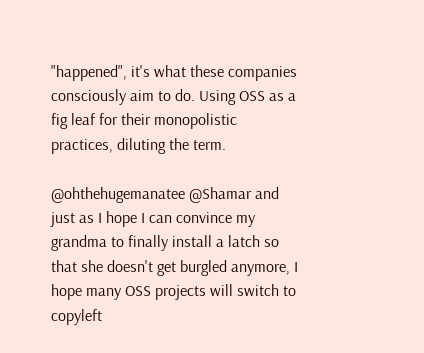"happened", it's what these companies consciously aim to do. Using OSS as a fig leaf for their monopolistic practices, diluting the term.

@ohthehugemanatee @Shamar and just as I hope I can convince my grandma to finally install a latch so that she doesn't get burgled anymore, I hope many OSS projects will switch to copyleft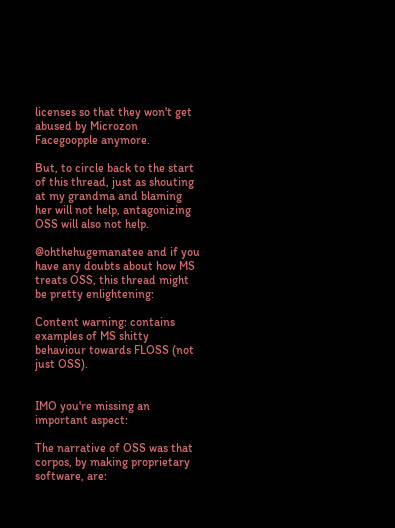licenses so that they won't get abused by Microzon Facegoopple anymore.

But, to circle back to the start of this thread, just as shouting at my grandma and blaming her will not help, antagonizing OSS will also not help.

@ohthehugemanatee and if you have any doubts about how MS treats OSS, this thread might be pretty enlightening:

Content warning: contains examples of MS shitty behaviour towards FLOSS (not just OSS).


IMO you're missing an important aspect:

The narrative of OSS was that corpos, by making proprietary software, are: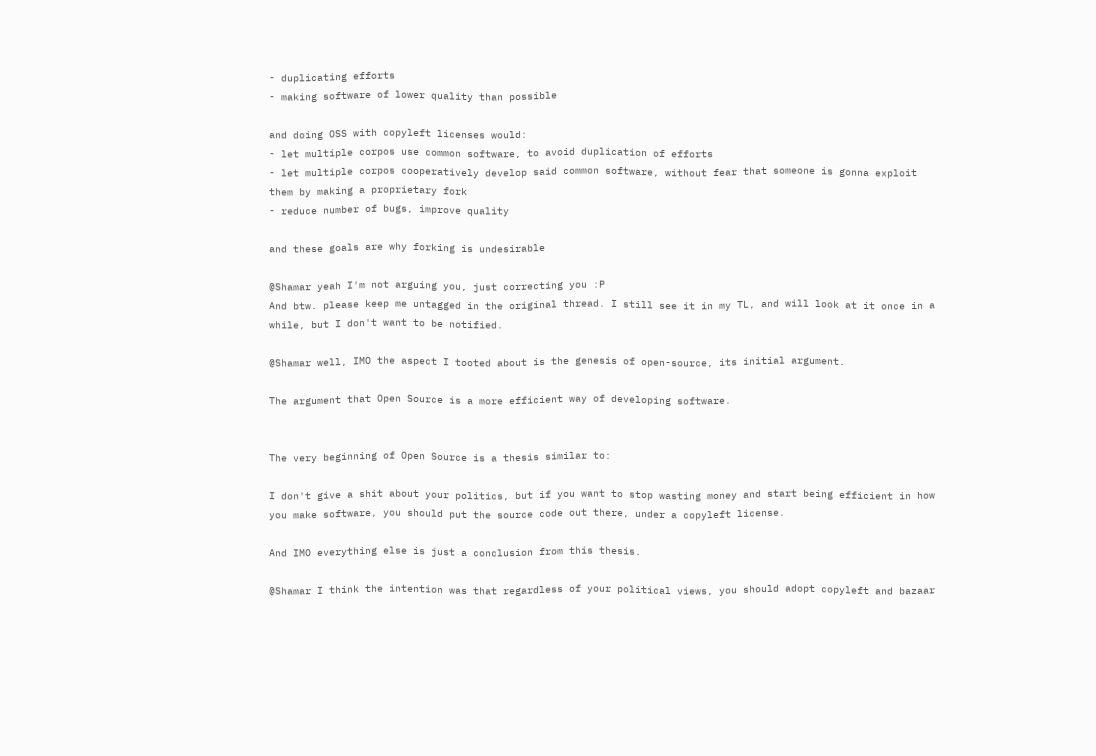- duplicating efforts
- making software of lower quality than possible

and doing OSS with copyleft licenses would:
- let multiple corpos use common software, to avoid duplication of efforts
- let multiple corpos cooperatively develop said common software, without fear that someone is gonna exploit them by making a proprietary fork
- reduce number of bugs, improve quality

and these goals are why forking is undesirable

@Shamar yeah I'm not arguing you, just correcting you :P
And btw. please keep me untagged in the original thread. I still see it in my TL, and will look at it once in a while, but I don't want to be notified.

@Shamar well, IMO the aspect I tooted about is the genesis of open-source, its initial argument.

The argument that Open Source is a more efficient way of developing software.


The very beginning of Open Source is a thesis similar to:

I don't give a shit about your politics, but if you want to stop wasting money and start being efficient in how you make software, you should put the source code out there, under a copyleft license.

And IMO everything else is just a conclusion from this thesis.

@Shamar I think the intention was that regardless of your political views, you should adopt copyleft and bazaar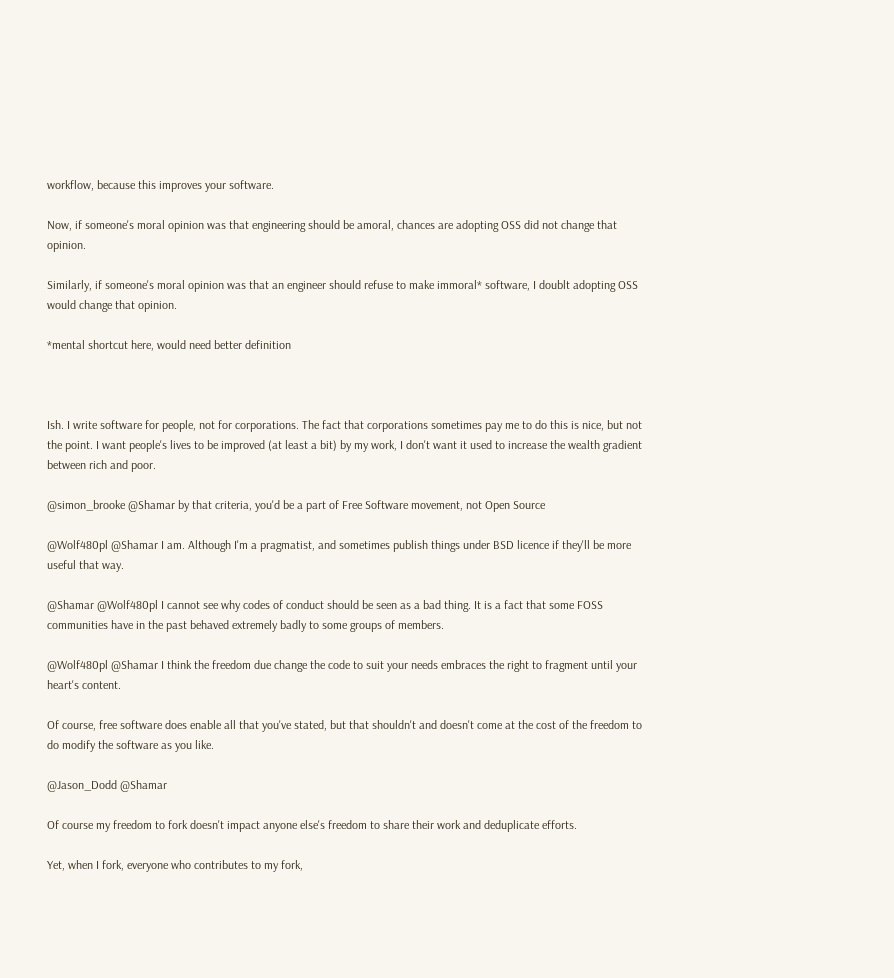workflow, because this improves your software.

Now, if someone's moral opinion was that engineering should be amoral, chances are adopting OSS did not change that opinion.

Similarly, if someone's moral opinion was that an engineer should refuse to make immoral* software, I doublt adopting OSS would change that opinion.

*mental shortcut here, would need better definition



Ish. I write software for people, not for corporations. The fact that corporations sometimes pay me to do this is nice, but not the point. I want people's lives to be improved (at least a bit) by my work, I don't want it used to increase the wealth gradient between rich and poor.

@simon_brooke @Shamar by that criteria, you'd be a part of Free Software movement, not Open Source

@Wolf480pl @Shamar I am. Although I'm a pragmatist, and sometimes publish things under BSD licence if they'll be more useful that way.

@Shamar @Wolf480pl I cannot see why codes of conduct should be seen as a bad thing. It is a fact that some FOSS communities have in the past behaved extremely badly to some groups of members.

@Wolf480pl @Shamar I think the freedom due change the code to suit your needs embraces the right to fragment until your heart's content.

Of course, free software does enable all that you've stated, but that shouldn't and doesn't come at the cost of the freedom to do modify the software as you like.

@Jason_Dodd @Shamar

Of course my freedom to fork doesn't impact anyone else's freedom to share their work and deduplicate efforts.

Yet, when I fork, everyone who contributes to my fork,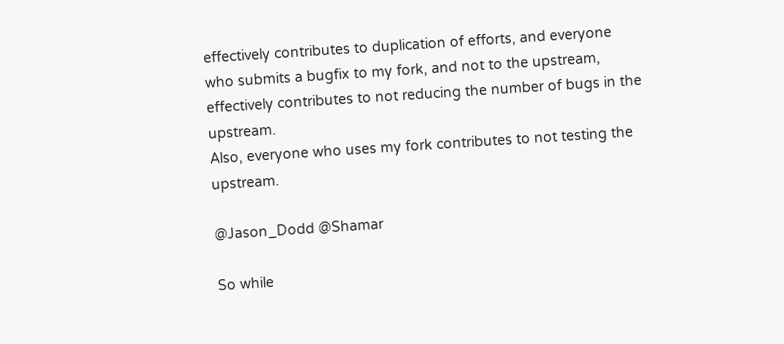effectively contributes to duplication of efforts, and everyone who submits a bugfix to my fork, and not to the upstream, effectively contributes to not reducing the number of bugs in the upstream.
Also, everyone who uses my fork contributes to not testing the upstream.

@Jason_Dodd @Shamar

So while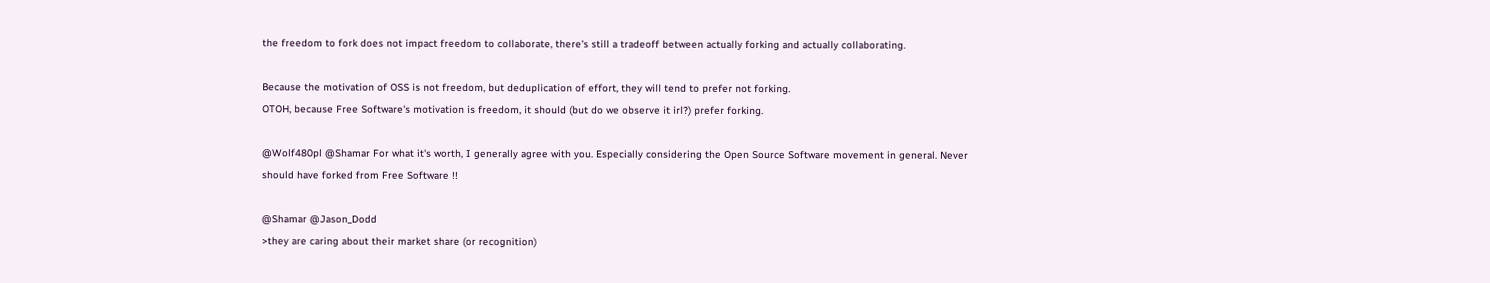the freedom to fork does not impact freedom to collaborate, there's still a tradeoff between actually forking and actually collaborating.

Because the motivation of OSS is not freedom, but deduplication of effort, they will tend to prefer not forking.
OTOH, because Free Software's motivation is freedom, it should (but do we observe it irl?) prefer forking.

@Wolf480pl @Shamar For what it's worth, I generally agree with you. Especially considering the Open Source Software movement in general. Never should have forked from Free Software !!

@Shamar @Jason_Dodd
>they are caring about their market share (or recognition)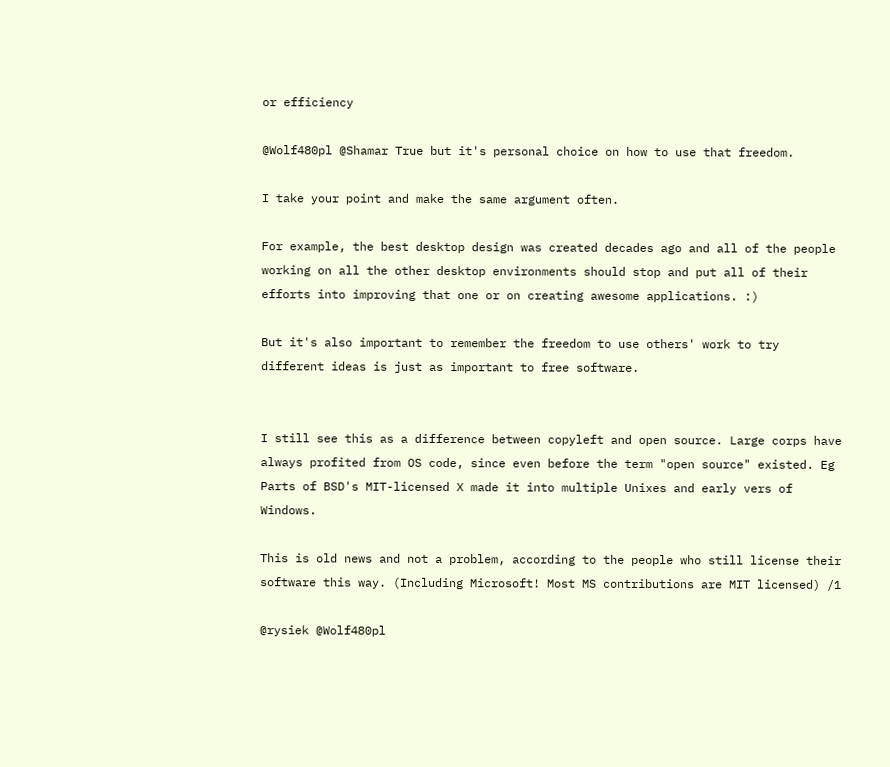or efficiency

@Wolf480pl @Shamar True but it's personal choice on how to use that freedom.

I take your point and make the same argument often.

For example, the best desktop design was created decades ago and all of the people working on all the other desktop environments should stop and put all of their efforts into improving that one or on creating awesome applications. :)

But it's also important to remember the freedom to use others' work to try different ideas is just as important to free software.


I still see this as a difference between copyleft and open source. Large corps have always profited from OS code, since even before the term "open source" existed. Eg Parts of BSD's MIT-licensed X made it into multiple Unixes and early vers of Windows.

This is old news and not a problem, according to the people who still license their software this way. (Including Microsoft! Most MS contributions are MIT licensed) /1

@rysiek @Wolf480pl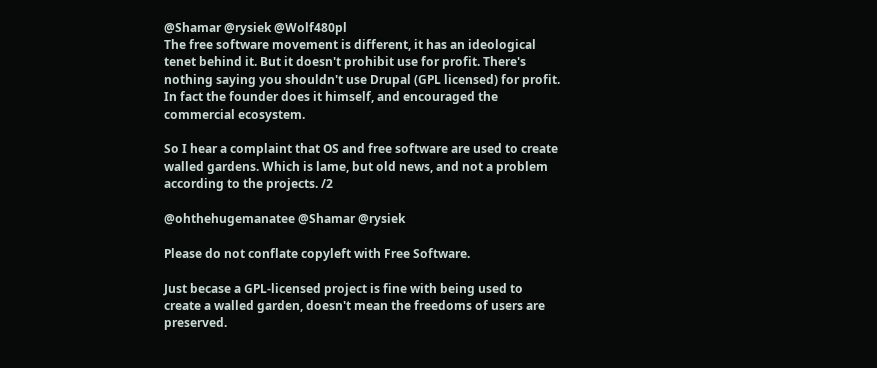@Shamar @rysiek @Wolf480pl
The free software movement is different, it has an ideological tenet behind it. But it doesn't prohibit use for profit. There's nothing saying you shouldn't use Drupal (GPL licensed) for profit. In fact the founder does it himself, and encouraged the commercial ecosystem.

So I hear a complaint that OS and free software are used to create walled gardens. Which is lame, but old news, and not a problem according to the projects. /2

@ohthehugemanatee @Shamar @rysiek

Please do not conflate copyleft with Free Software.

Just becase a GPL-licensed project is fine with being used to create a walled garden, doesn't mean the freedoms of users are preserved.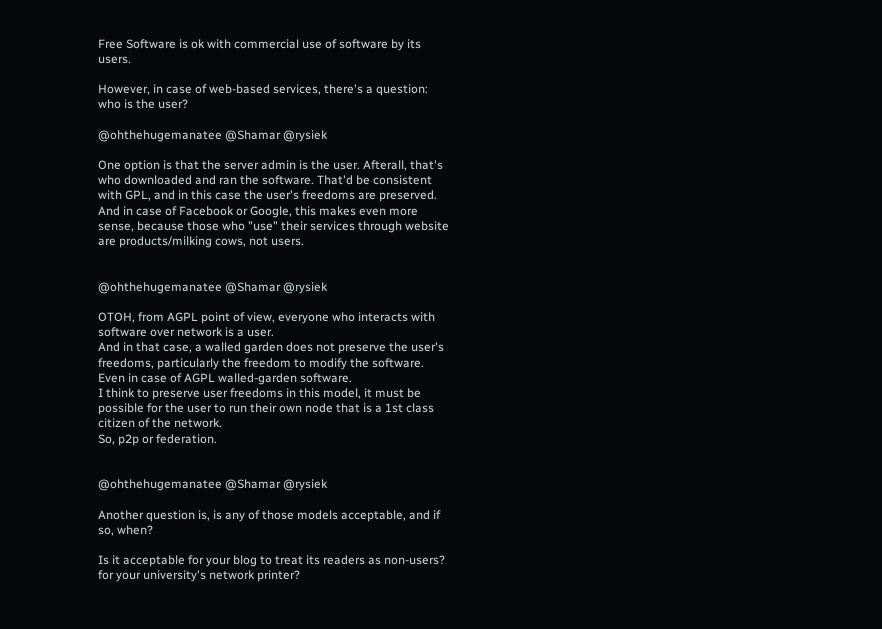Free Software is ok with commercial use of software by its users.

However, in case of web-based services, there's a question: who is the user?

@ohthehugemanatee @Shamar @rysiek

One option is that the server admin is the user. Afterall, that's who downloaded and ran the software. That'd be consistent with GPL, and in this case the user's freedoms are preserved.
And in case of Facebook or Google, this makes even more sense, because those who "use" their services through website are products/milking cows, not users.


@ohthehugemanatee @Shamar @rysiek

OTOH, from AGPL point of view, everyone who interacts with software over network is a user.
And in that case, a walled garden does not preserve the user's freedoms, particularly the freedom to modify the software.
Even in case of AGPL walled-garden software.
I think to preserve user freedoms in this model, it must be possible for the user to run their own node that is a 1st class citizen of the network.
So, p2p or federation.


@ohthehugemanatee @Shamar @rysiek

Another question is, is any of those models acceptable, and if so, when?

Is it acceptable for your blog to treat its readers as non-users?
for your university's network printer?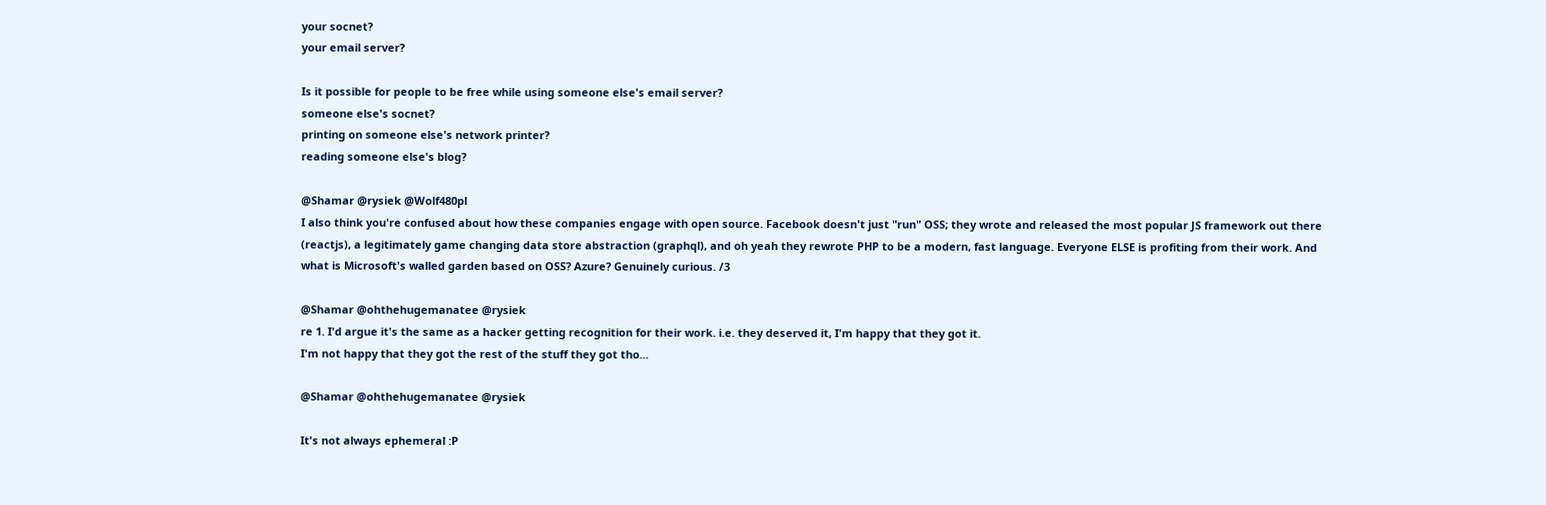your socnet?
your email server?

Is it possible for people to be free while using someone else's email server?
someone else's socnet?
printing on someone else's network printer?
reading someone else's blog?

@Shamar @rysiek @Wolf480pl
I also think you're confused about how these companies engage with open source. Facebook doesn't just "run" OSS; they wrote and released the most popular JS framework out there (reactjs), a legitimately game changing data store abstraction (graphql), and oh yeah they rewrote PHP to be a modern, fast language. Everyone ELSE is profiting from their work. And what is Microsoft's walled garden based on OSS? Azure? Genuinely curious. /3

@Shamar @ohthehugemanatee @rysiek
re 1. I'd argue it's the same as a hacker getting recognition for their work. i.e. they deserved it, I'm happy that they got it.
I'm not happy that they got the rest of the stuff they got tho...

@Shamar @ohthehugemanatee @rysiek

It's not always ephemeral :P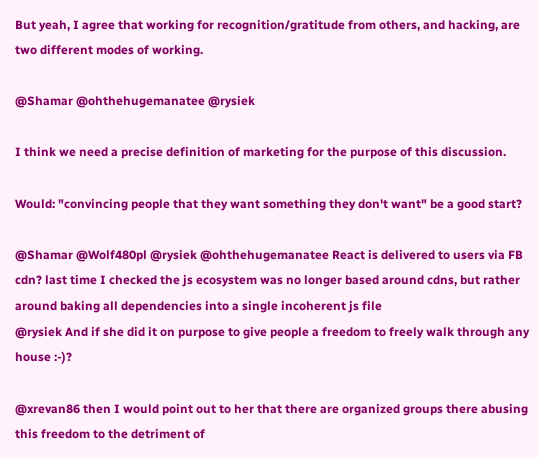But yeah, I agree that working for recognition/gratitude from others, and hacking, are two different modes of working.

@Shamar @ohthehugemanatee @rysiek

I think we need a precise definition of marketing for the purpose of this discussion.

Would: "convincing people that they want something they don't want" be a good start?

@Shamar @Wolf480pl @rysiek @ohthehugemanatee React is delivered to users via FB cdn? last time I checked the js ecosystem was no longer based around cdns, but rather around baking all dependencies into a single incoherent js file
@rysiek And if she did it on purpose to give people a freedom to freely walk through any house :-)?

@xrevan86 then I would point out to her that there are organized groups there abusing this freedom to the detriment of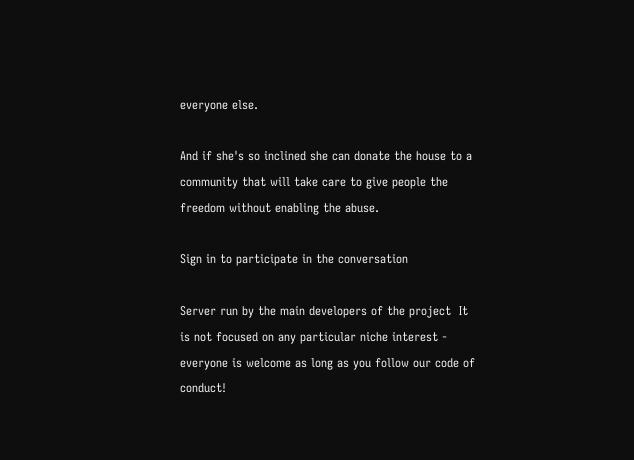everyone else.

And if she's so inclined she can donate the house to a community that will take care to give people the freedom without enabling the abuse.

Sign in to participate in the conversation

Server run by the main developers of the project  It is not focused on any particular niche interest - everyone is welcome as long as you follow our code of conduct!